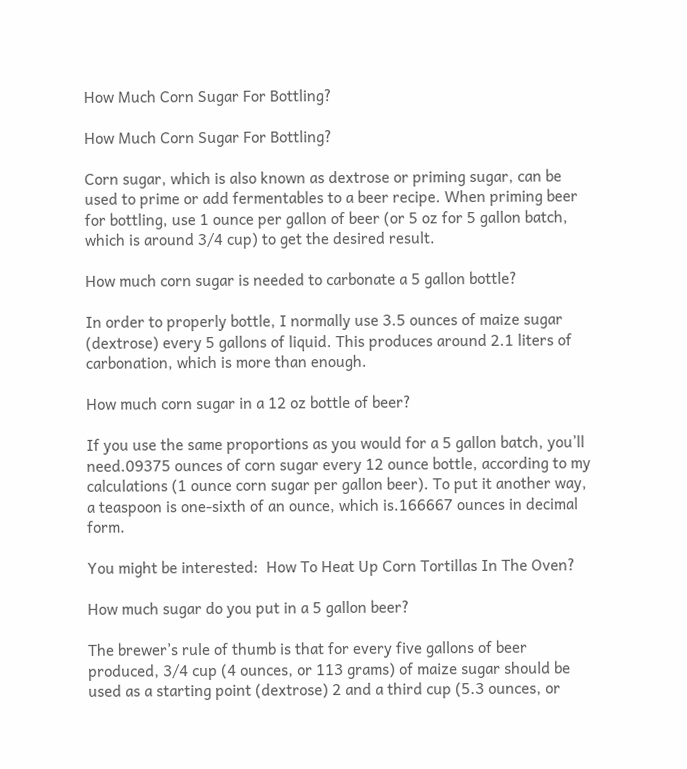How Much Corn Sugar For Bottling?

How Much Corn Sugar For Bottling?

Corn sugar, which is also known as dextrose or priming sugar, can be used to prime or add fermentables to a beer recipe. When priming beer for bottling, use 1 ounce per gallon of beer (or 5 oz for 5 gallon batch, which is around 3/4 cup) to get the desired result.

How much corn sugar is needed to carbonate a 5 gallon bottle?

In order to properly bottle, I normally use 3.5 ounces of maize sugar (dextrose) every 5 gallons of liquid. This produces around 2.1 liters of carbonation, which is more than enough.

How much corn sugar in a 12 oz bottle of beer?

If you use the same proportions as you would for a 5 gallon batch, you’ll need.09375 ounces of corn sugar every 12 ounce bottle, according to my calculations (1 ounce corn sugar per gallon beer). To put it another way, a teaspoon is one-sixth of an ounce, which is.166667 ounces in decimal form.

You might be interested:  How To Heat Up Corn Tortillas In The Oven?

How much sugar do you put in a 5 gallon beer?

The brewer’s rule of thumb is that for every five gallons of beer produced, 3/4 cup (4 ounces, or 113 grams) of maize sugar should be used as a starting point (dextrose) 2 and a third cup (5.3 ounces, or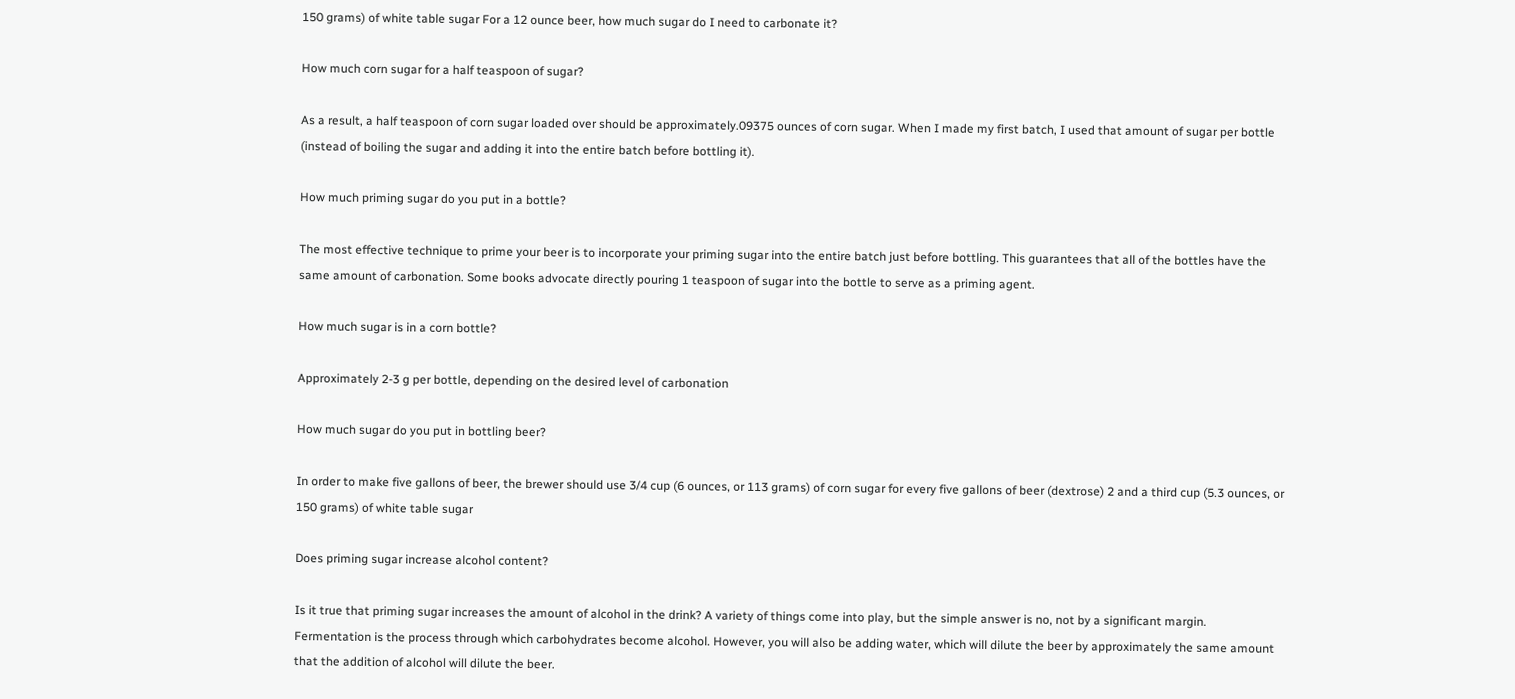150 grams) of white table sugar For a 12 ounce beer, how much sugar do I need to carbonate it?

How much corn sugar for a half teaspoon of sugar?

As a result, a half teaspoon of corn sugar loaded over should be approximately.09375 ounces of corn sugar. When I made my first batch, I used that amount of sugar per bottle (instead of boiling the sugar and adding it into the entire batch before bottling it).

How much priming sugar do you put in a bottle?

The most effective technique to prime your beer is to incorporate your priming sugar into the entire batch just before bottling. This guarantees that all of the bottles have the same amount of carbonation. Some books advocate directly pouring 1 teaspoon of sugar into the bottle to serve as a priming agent.

How much sugar is in a corn bottle?

Approximately 2-3 g per bottle, depending on the desired level of carbonation

How much sugar do you put in bottling beer?

In order to make five gallons of beer, the brewer should use 3/4 cup (6 ounces, or 113 grams) of corn sugar for every five gallons of beer (dextrose) 2 and a third cup (5.3 ounces, or 150 grams) of white table sugar

Does priming sugar increase alcohol content?

Is it true that priming sugar increases the amount of alcohol in the drink? A variety of things come into play, but the simple answer is no, not by a significant margin. Fermentation is the process through which carbohydrates become alcohol. However, you will also be adding water, which will dilute the beer by approximately the same amount that the addition of alcohol will dilute the beer.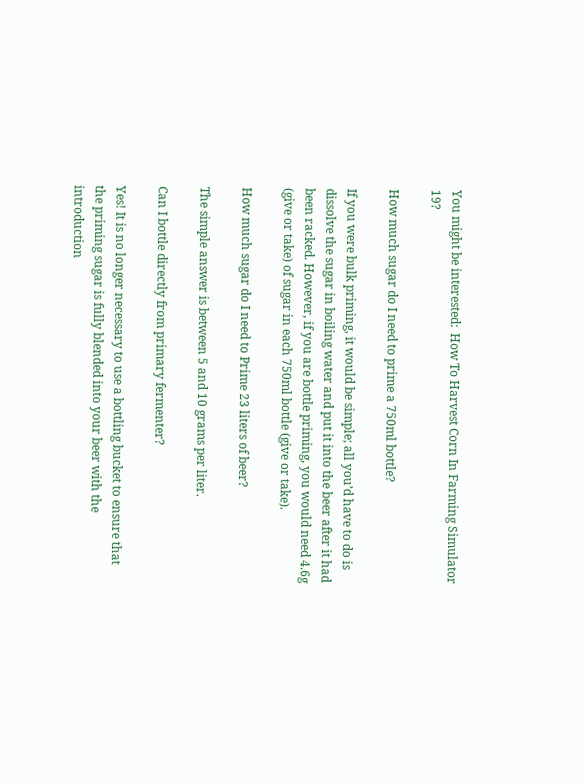You might be interested:  How To Harvest Corn In Farming Simulator 19?

How much sugar do I need to prime a 750ml bottle?

If you were bulk priming, it would be simple; all you’d have to do is dissolve the sugar in boiling water and put it into the beer after it had been racked. However, if you are bottle priming, you would need 4.6g (give or take) of sugar in each 750ml bottle (give or take).

How much sugar do I need to Prime 23 liters of beer?

The simple answer is between 5 and 10 grams per liter.

Can I bottle directly from primary fermenter?

Yes! It is no longer necessary to use a bottling bucket to ensure that the priming sugar is fully blended into your beer with the introduction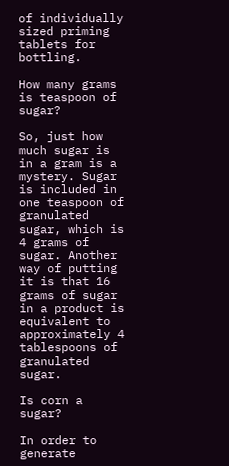of individually sized priming tablets for bottling.

How many grams is teaspoon of sugar?

So, just how much sugar is in a gram is a mystery. Sugar is included in one teaspoon of granulated sugar, which is 4 grams of sugar. Another way of putting it is that 16 grams of sugar in a product is equivalent to approximately 4 tablespoons of granulated sugar.

Is corn a sugar?

In order to generate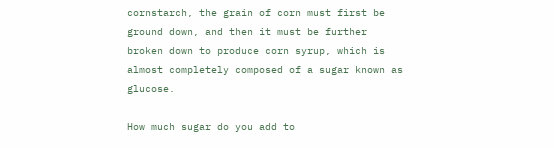cornstarch, the grain of corn must first be ground down, and then it must be further broken down to produce corn syrup, which is almost completely composed of a sugar known as glucose.

How much sugar do you add to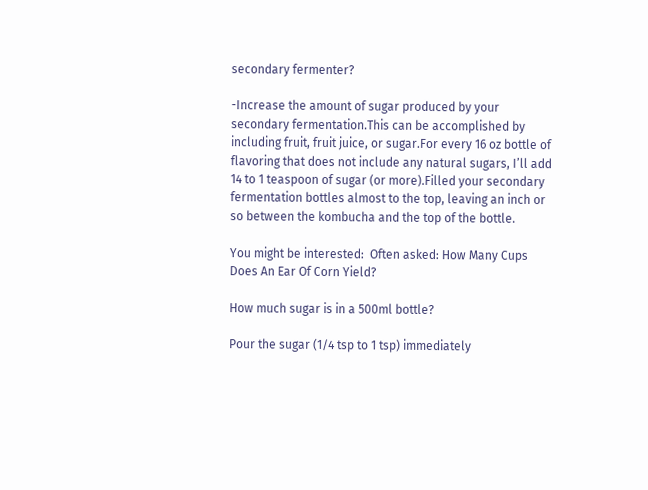secondary fermenter?

-Increase the amount of sugar produced by your secondary fermentation.This can be accomplished by including fruit, fruit juice, or sugar.For every 16 oz bottle of flavoring that does not include any natural sugars, I’ll add 14 to 1 teaspoon of sugar (or more).Filled your secondary fermentation bottles almost to the top, leaving an inch or so between the kombucha and the top of the bottle.

You might be interested:  Often asked: How Many Cups Does An Ear Of Corn Yield?

How much sugar is in a 500ml bottle?

Pour the sugar (1/4 tsp to 1 tsp) immediately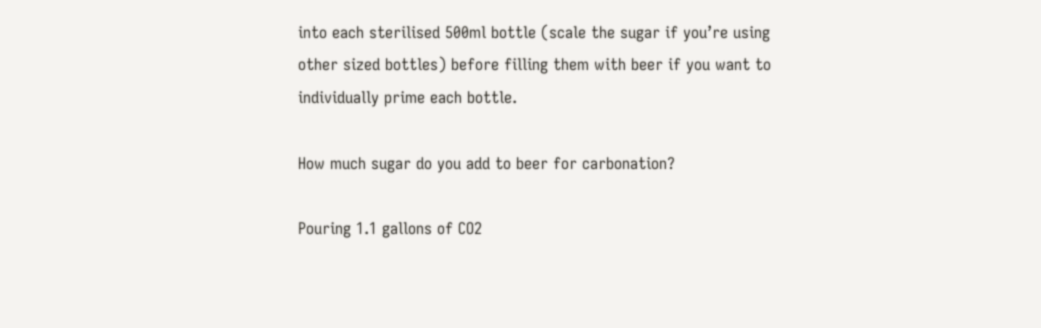into each sterilised 500ml bottle (scale the sugar if you’re using other sized bottles) before filling them with beer if you want to individually prime each bottle.

How much sugar do you add to beer for carbonation?

Pouring 1.1 gallons of CO2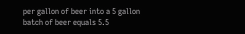per gallon of beer into a 5 gallon batch of beer equals 5.5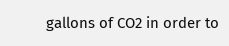gallons of CO2 in order to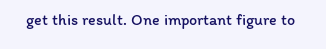get this result. One important figure to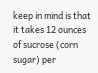keep in mind is that it takes 12 ounces of sucrose (corn sugar) per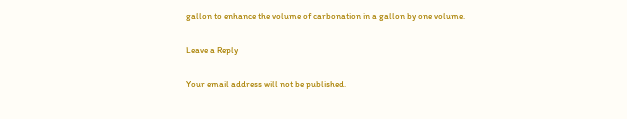gallon to enhance the volume of carbonation in a gallon by one volume.

Leave a Reply

Your email address will not be published.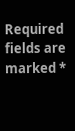Required fields are marked *